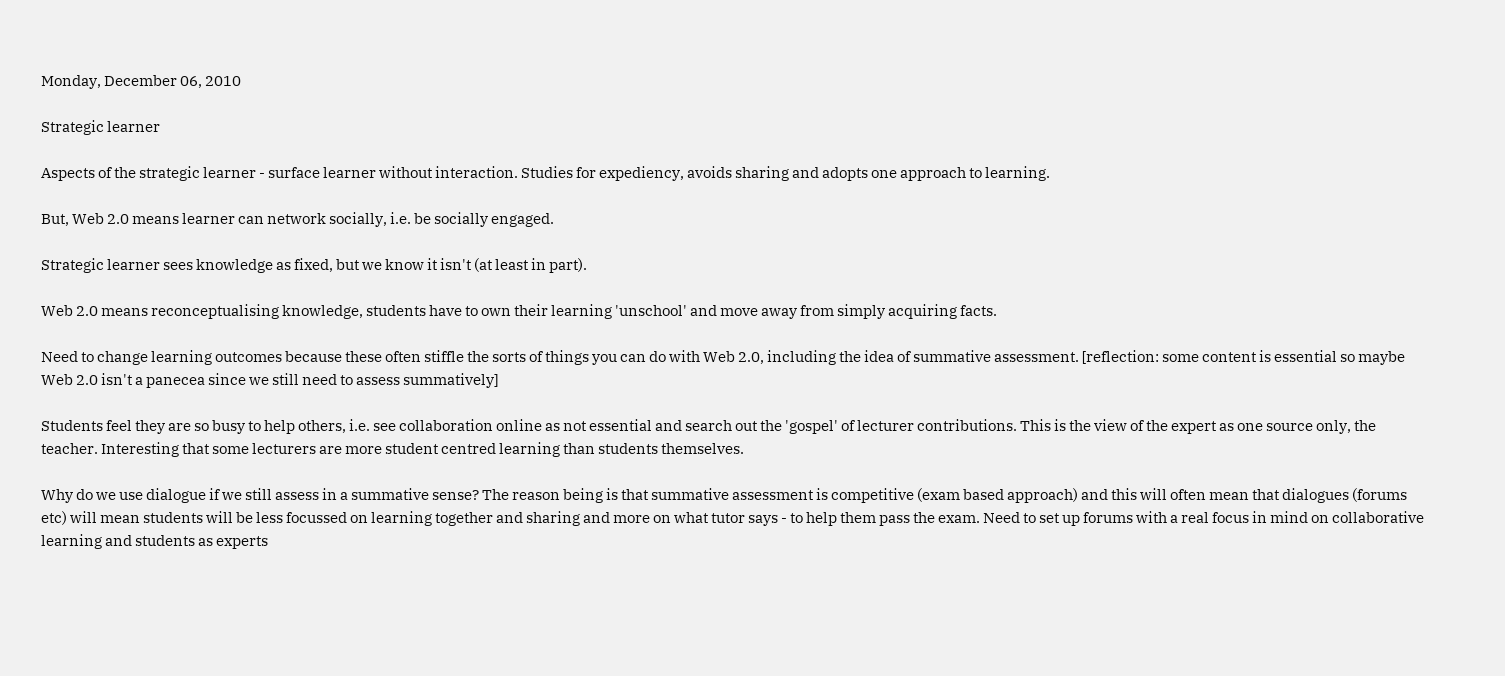Monday, December 06, 2010

Strategic learner

Aspects of the strategic learner - surface learner without interaction. Studies for expediency, avoids sharing and adopts one approach to learning.

But, Web 2.0 means learner can network socially, i.e. be socially engaged.

Strategic learner sees knowledge as fixed, but we know it isn't (at least in part).

Web 2.0 means reconceptualising knowledge, students have to own their learning 'unschool' and move away from simply acquiring facts.

Need to change learning outcomes because these often stiffle the sorts of things you can do with Web 2.0, including the idea of summative assessment. [reflection: some content is essential so maybe Web 2.0 isn't a panecea since we still need to assess summatively]

Students feel they are so busy to help others, i.e. see collaboration online as not essential and search out the 'gospel' of lecturer contributions. This is the view of the expert as one source only, the teacher. Interesting that some lecturers are more student centred learning than students themselves.

Why do we use dialogue if we still assess in a summative sense? The reason being is that summative assessment is competitive (exam based approach) and this will often mean that dialogues (forums etc) will mean students will be less focussed on learning together and sharing and more on what tutor says - to help them pass the exam. Need to set up forums with a real focus in mind on collaborative learning and students as experts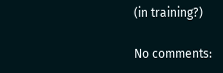(in training?)

No comments: